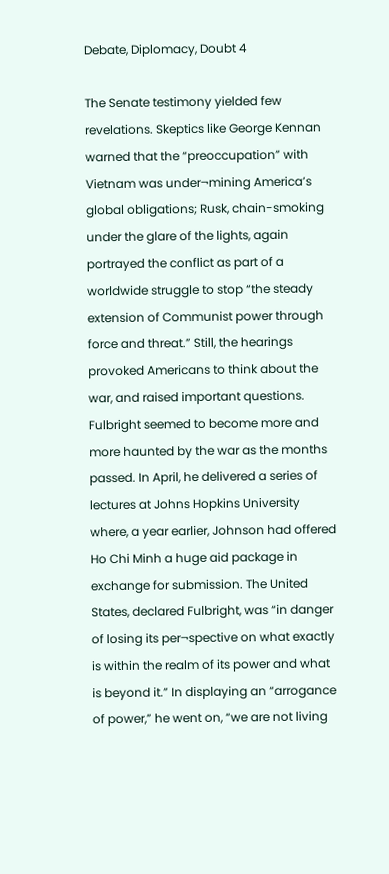Debate, Diplomacy, Doubt 4

The Senate testimony yielded few revelations. Skeptics like George Kennan warned that the “preoccupation” with Vietnam was under¬mining America’s global obligations; Rusk, chain-smoking under the glare of the lights, again portrayed the conflict as part of a worldwide struggle to stop “the steady extension of Communist power through force and threat.” Still, the hearings provoked Americans to think about the war, and raised important questions.
Fulbright seemed to become more and more haunted by the war as the months passed. In April, he delivered a series of lectures at Johns Hopkins University where, a year earlier, Johnson had offered Ho Chi Minh a huge aid package in exchange for submission. The United States, declared Fulbright, was “in danger of losing its per¬spective on what exactly is within the realm of its power and what is beyond it.” In displaying an “arrogance of power,” he went on, “we are not living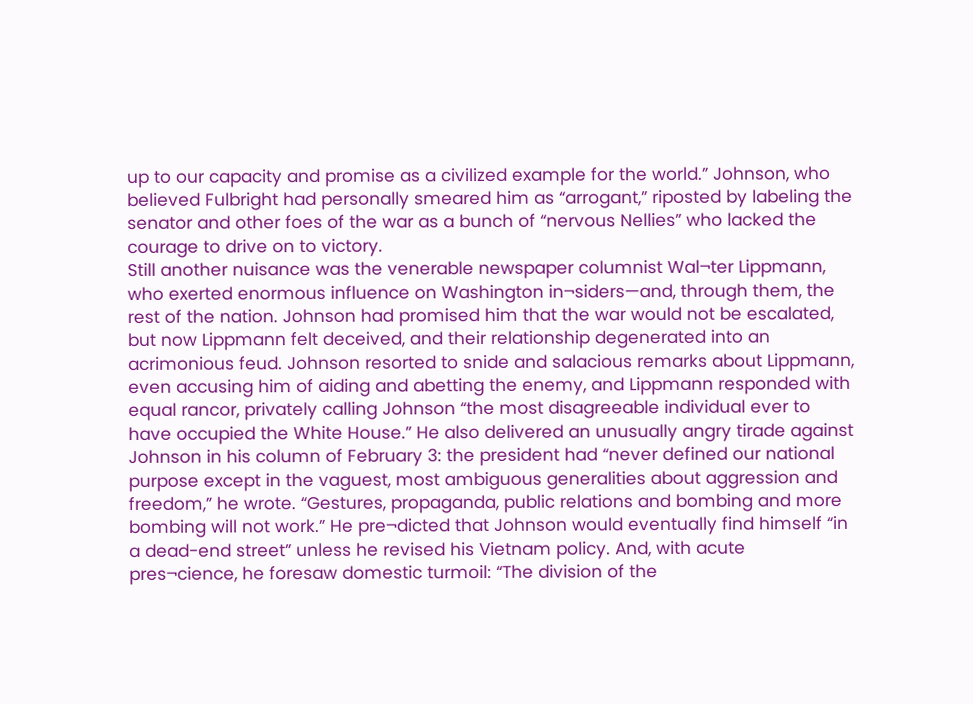up to our capacity and promise as a civilized example for the world.” Johnson, who believed Fulbright had personally smeared him as “arrogant,” riposted by labeling the senator and other foes of the war as a bunch of “nervous Nellies” who lacked the courage to drive on to victory.
Still another nuisance was the venerable newspaper columnist Wal¬ter Lippmann, who exerted enormous influence on Washington in¬siders—and, through them, the rest of the nation. Johnson had promised him that the war would not be escalated, but now Lippmann felt deceived, and their relationship degenerated into an acrimonious feud. Johnson resorted to snide and salacious remarks about Lippmann, even accusing him of aiding and abetting the enemy, and Lippmann responded with equal rancor, privately calling Johnson “the most disagreeable individual ever to have occupied the White House.” He also delivered an unusually angry tirade against Johnson in his column of February 3: the president had “never defined our national purpose except in the vaguest, most ambiguous generalities about aggression and freedom,” he wrote. “Gestures, propaganda, public relations and bombing and more bombing will not work.” He pre¬dicted that Johnson would eventually find himself “in a dead-end street” unless he revised his Vietnam policy. And, with acute pres¬cience, he foresaw domestic turmoil: “The division of the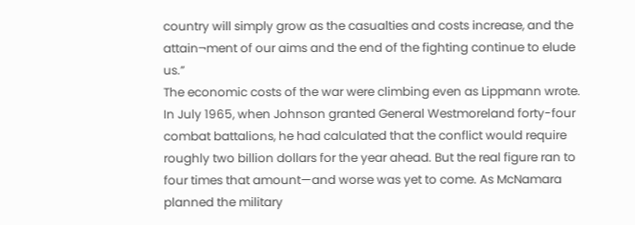country will simply grow as the casualties and costs increase, and the attain¬ment of our aims and the end of the fighting continue to elude us.”
The economic costs of the war were climbing even as Lippmann wrote. In July 1965, when Johnson granted General Westmoreland forty-four combat battalions, he had calculated that the conflict would require roughly two billion dollars for the year ahead. But the real figure ran to four times that amount—and worse was yet to come. As McNamara planned the military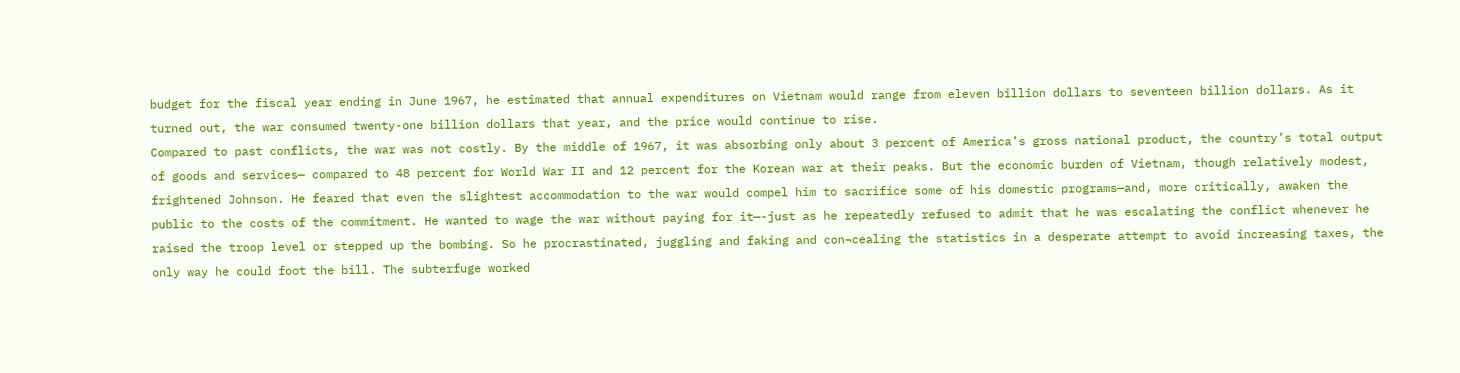budget for the fiscal year ending in June 1967, he estimated that annual expenditures on Vietnam would range from eleven billion dollars to seventeen billion dollars. As it turned out, the war consumed twenty-one billion dollars that year, and the price would continue to rise.
Compared to past conflicts, the war was not costly. By the middle of 1967, it was absorbing only about 3 percent of America’s gross national product, the country’s total output of goods and services— compared to 48 percent for World War II and 12 percent for the Korean war at their peaks. But the economic burden of Vietnam, though relatively modest, frightened Johnson. He feared that even the slightest accommodation to the war would compel him to sacrifice some of his domestic programs—and, more critically, awaken the public to the costs of the commitment. He wanted to wage the war without paying for it—-just as he repeatedly refused to admit that he was escalating the conflict whenever he raised the troop level or stepped up the bombing. So he procrastinated, juggling and faking and con¬cealing the statistics in a desperate attempt to avoid increasing taxes, the only way he could foot the bill. The subterfuge worked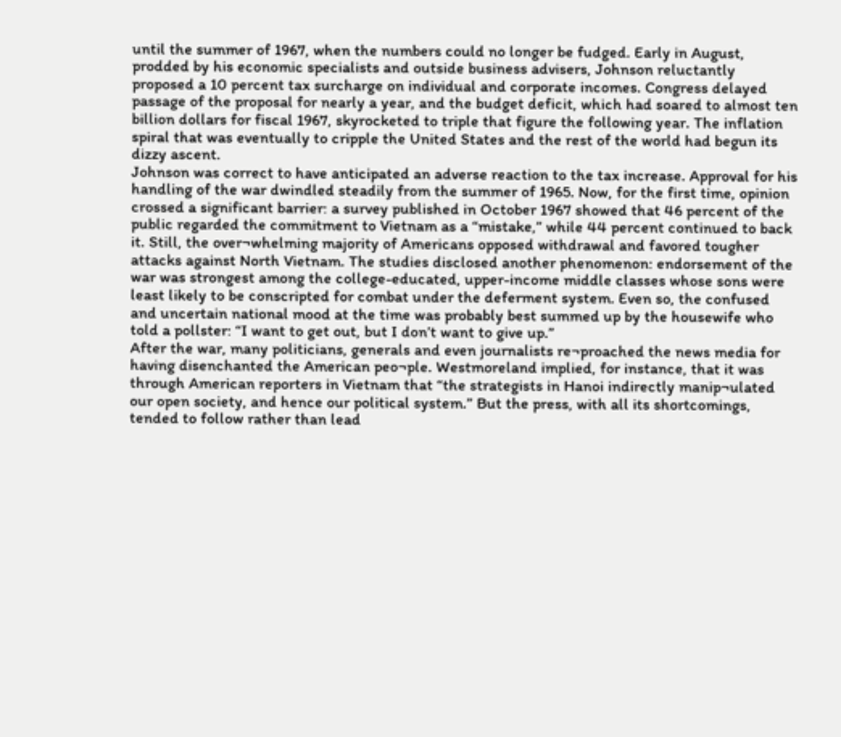until the summer of 1967, when the numbers could no longer be fudged. Early in August, prodded by his economic specialists and outside business advisers, Johnson reluctantly proposed a 10 percent tax surcharge on individual and corporate incomes. Congress delayed passage of the proposal for nearly a year, and the budget deficit, which had soared to almost ten billion dollars for fiscal 1967, skyrocketed to triple that figure the following year. The inflation spiral that was eventually to cripple the United States and the rest of the world had begun its dizzy ascent.
Johnson was correct to have anticipated an adverse reaction to the tax increase. Approval for his handling of the war dwindled steadily from the summer of 1965. Now, for the first time, opinion crossed a significant barrier: a survey published in October 1967 showed that 46 percent of the public regarded the commitment to Vietnam as a “mistake,” while 44 percent continued to back it. Still, the over¬whelming majority of Americans opposed withdrawal and favored tougher attacks against North Vietnam. The studies disclosed another phenomenon: endorsement of the war was strongest among the college-educated, upper-income middle classes whose sons were least likely to be conscripted for combat under the deferment system. Even so, the confused and uncertain national mood at the time was probably best summed up by the housewife who told a pollster: “I want to get out, but I don’t want to give up.”
After the war, many politicians, generals and even journalists re¬proached the news media for having disenchanted the American peo¬ple. Westmoreland implied, for instance, that it was through American reporters in Vietnam that “the strategists in Hanoi indirectly manip¬ulated our open society, and hence our political system.” But the press, with all its shortcomings, tended to follow rather than lead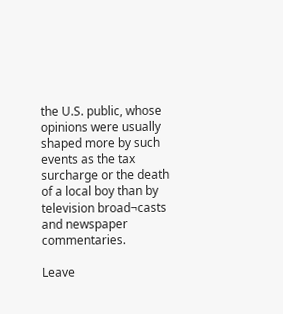the U.S. public, whose opinions were usually shaped more by such events as the tax surcharge or the death of a local boy than by television broad¬casts and newspaper commentaries.

Leave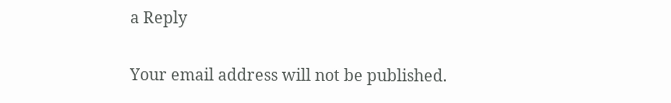a Reply

Your email address will not be published.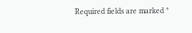Required fields are marked *